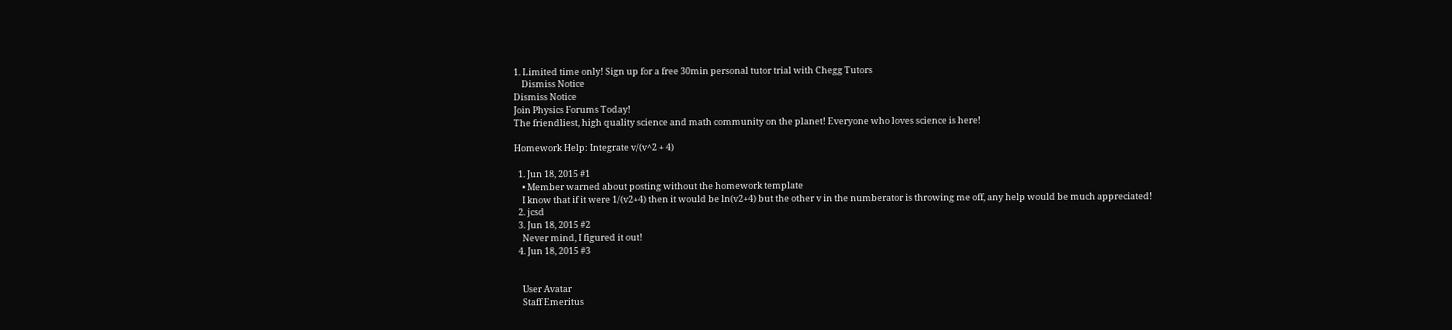1. Limited time only! Sign up for a free 30min personal tutor trial with Chegg Tutors
    Dismiss Notice
Dismiss Notice
Join Physics Forums Today!
The friendliest, high quality science and math community on the planet! Everyone who loves science is here!

Homework Help: Integrate v/(v^2 + 4)

  1. Jun 18, 2015 #1
    • Member warned about posting without the homework template
    I know that if it were 1/(v2+4) then it would be ln(v2+4) but the other v in the numberator is throwing me off, any help would be much appreciated!
  2. jcsd
  3. Jun 18, 2015 #2
    Never mind, I figured it out!
  4. Jun 18, 2015 #3


    User Avatar
    Staff Emeritus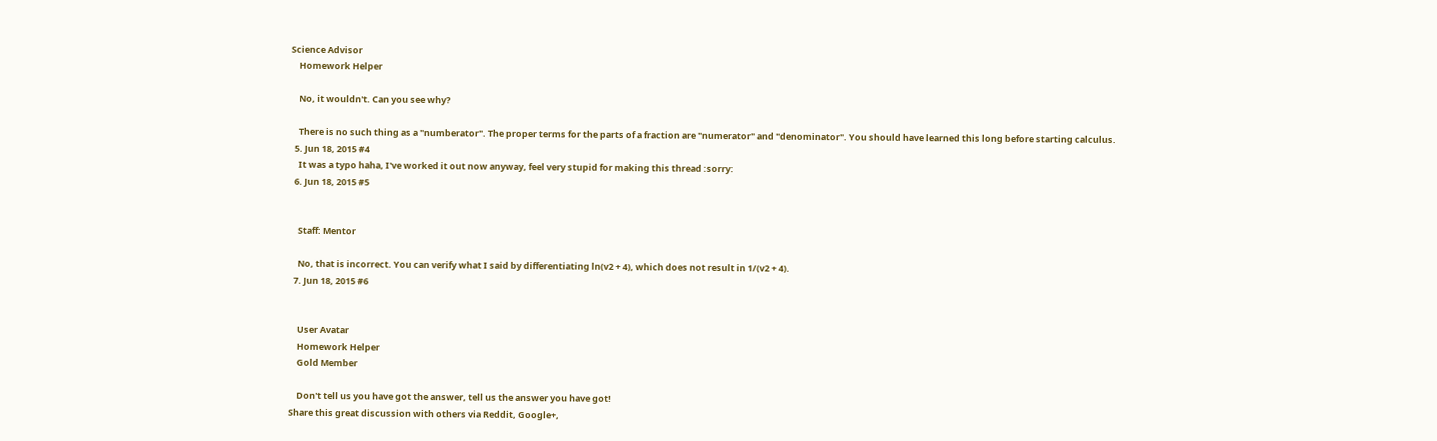Science Advisor
    Homework Helper

    No, it wouldn't. Can you see why?

    There is no such thing as a "numberator". The proper terms for the parts of a fraction are "numerator" and "denominator". You should have learned this long before starting calculus.
  5. Jun 18, 2015 #4
    It was a typo haha, I've worked it out now anyway, feel very stupid for making this thread :sorry:
  6. Jun 18, 2015 #5


    Staff: Mentor

    No, that is incorrect. You can verify what I said by differentiating ln(v2 + 4), which does not result in 1/(v2 + 4).
  7. Jun 18, 2015 #6


    User Avatar
    Homework Helper
    Gold Member

    Don't tell us you have got the answer, tell us the answer you have got!
Share this great discussion with others via Reddit, Google+,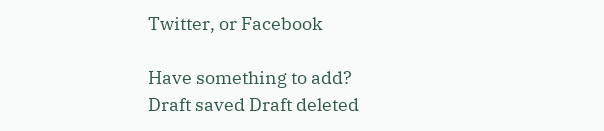Twitter, or Facebook

Have something to add?
Draft saved Draft deleted